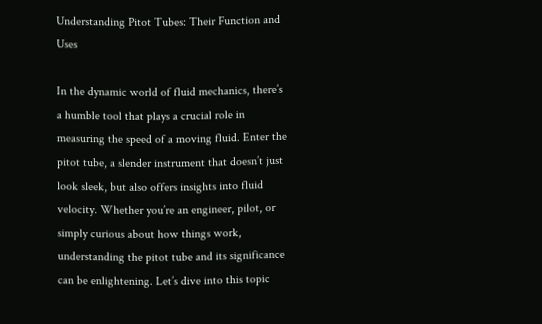Understanding Pitot Tubes: Their Function and Uses

In the dynamic world of fluid mechanics, there’s a humble tool that plays a crucial role in measuring the speed of a moving fluid. Enter the pitot tube, a slender instrument that doesn’t just look sleek, but also offers insights into fluid velocity. Whether you’re an engineer, pilot, or simply curious about how things work, understanding the pitot tube and its significance can be enlightening. Let’s dive into this topic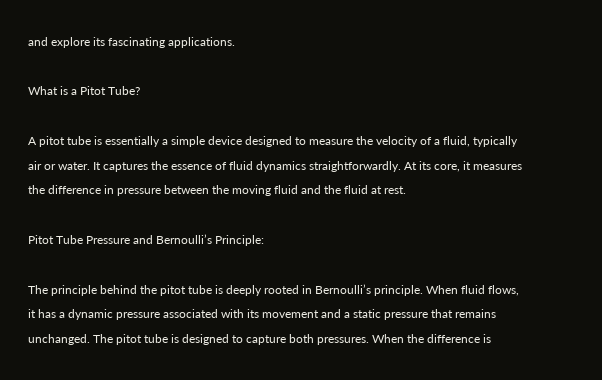and explore its fascinating applications.

What is a Pitot Tube?

A pitot tube is essentially a simple device designed to measure the velocity of a fluid, typically air or water. It captures the essence of fluid dynamics straightforwardly. At its core, it measures the difference in pressure between the moving fluid and the fluid at rest.

Pitot Tube Pressure and Bernoulli’s Principle:

The principle behind the pitot tube is deeply rooted in Bernoulli’s principle. When fluid flows, it has a dynamic pressure associated with its movement and a static pressure that remains unchanged. The pitot tube is designed to capture both pressures. When the difference is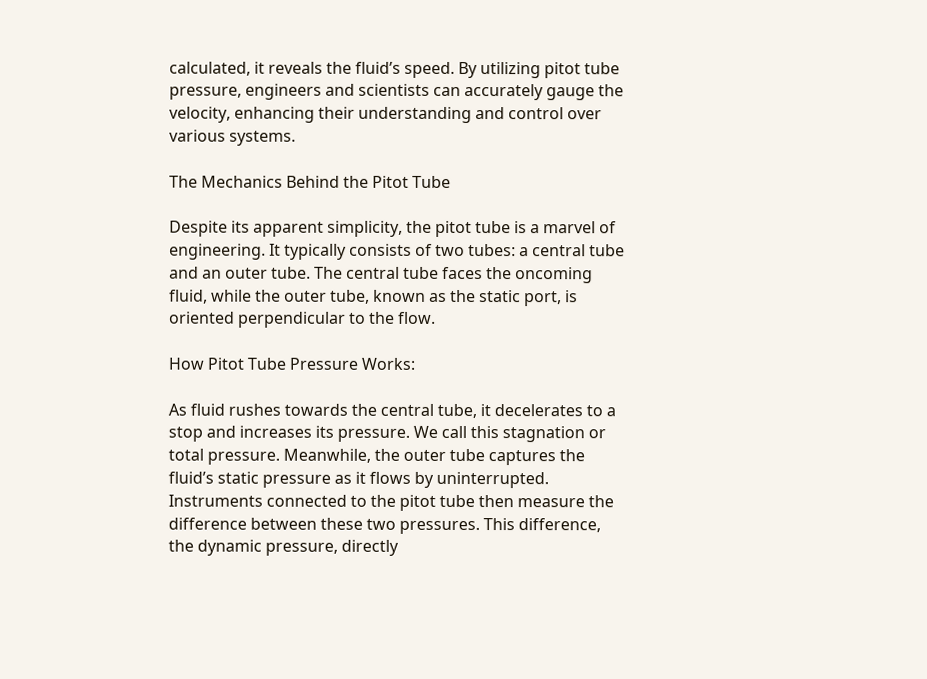calculated, it reveals the fluid’s speed. By utilizing pitot tube pressure, engineers and scientists can accurately gauge the velocity, enhancing their understanding and control over various systems.

The Mechanics Behind the Pitot Tube

Despite its apparent simplicity, the pitot tube is a marvel of engineering. It typically consists of two tubes: a central tube and an outer tube. The central tube faces the oncoming fluid, while the outer tube, known as the static port, is oriented perpendicular to the flow.

How Pitot Tube Pressure Works:

As fluid rushes towards the central tube, it decelerates to a stop and increases its pressure. We call this stagnation or total pressure. Meanwhile, the outer tube captures the fluid’s static pressure as it flows by uninterrupted. Instruments connected to the pitot tube then measure the difference between these two pressures. This difference, the dynamic pressure, directly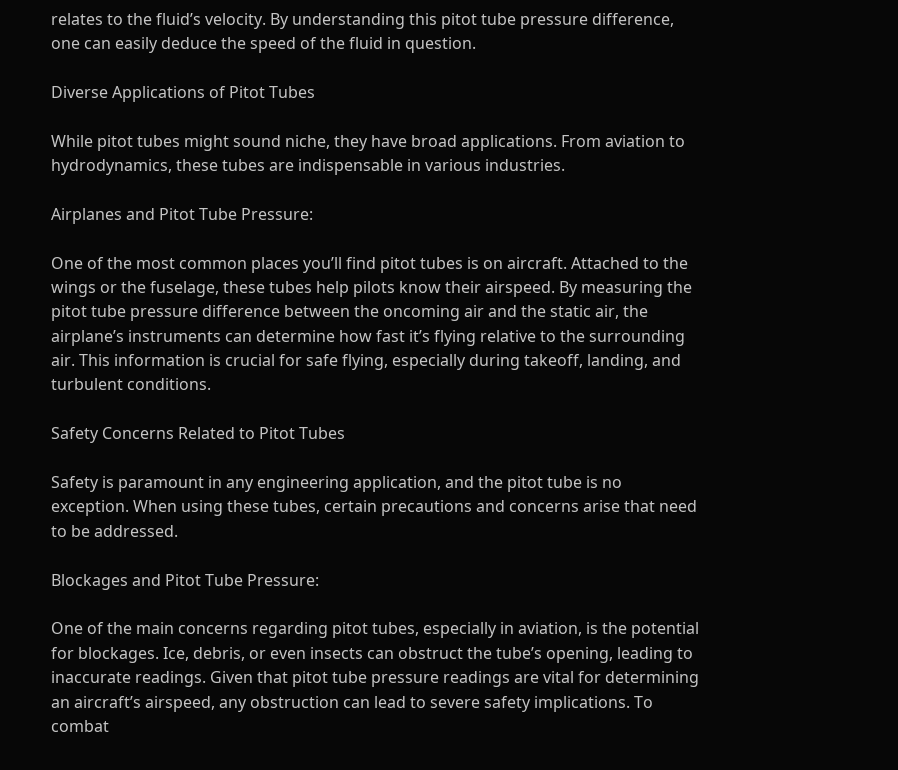relates to the fluid’s velocity. By understanding this pitot tube pressure difference, one can easily deduce the speed of the fluid in question.

Diverse Applications of Pitot Tubes

While pitot tubes might sound niche, they have broad applications. From aviation to hydrodynamics, these tubes are indispensable in various industries.

Airplanes and Pitot Tube Pressure:

One of the most common places you’ll find pitot tubes is on aircraft. Attached to the wings or the fuselage, these tubes help pilots know their airspeed. By measuring the pitot tube pressure difference between the oncoming air and the static air, the airplane’s instruments can determine how fast it’s flying relative to the surrounding air. This information is crucial for safe flying, especially during takeoff, landing, and turbulent conditions.

Safety Concerns Related to Pitot Tubes

Safety is paramount in any engineering application, and the pitot tube is no exception. When using these tubes, certain precautions and concerns arise that need to be addressed.

Blockages and Pitot Tube Pressure:

One of the main concerns regarding pitot tubes, especially in aviation, is the potential for blockages. Ice, debris, or even insects can obstruct the tube’s opening, leading to inaccurate readings. Given that pitot tube pressure readings are vital for determining an aircraft’s airspeed, any obstruction can lead to severe safety implications. To combat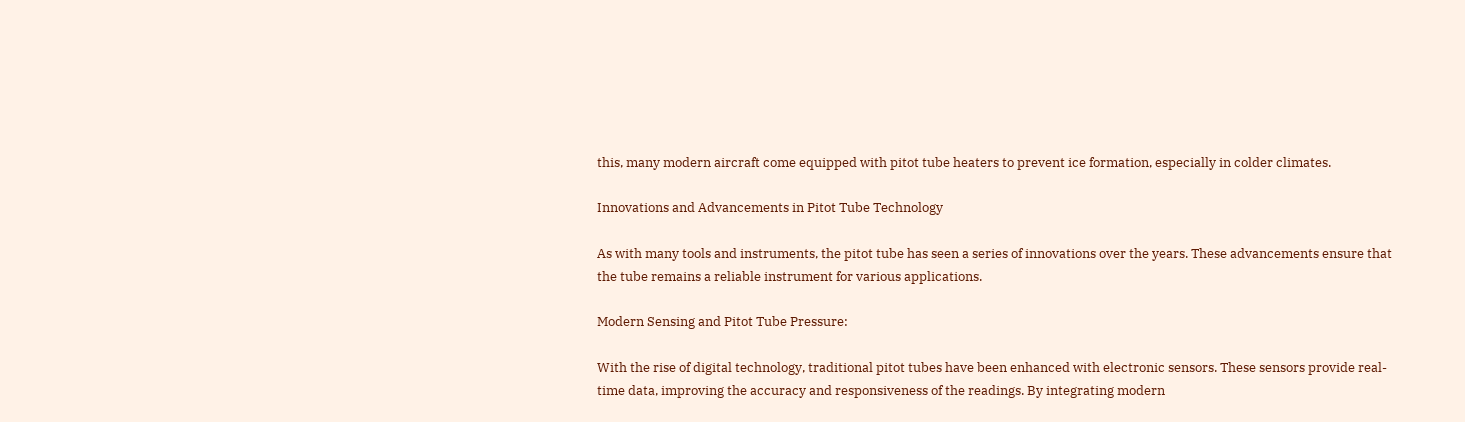this, many modern aircraft come equipped with pitot tube heaters to prevent ice formation, especially in colder climates.

Innovations and Advancements in Pitot Tube Technology

As with many tools and instruments, the pitot tube has seen a series of innovations over the years. These advancements ensure that the tube remains a reliable instrument for various applications.

Modern Sensing and Pitot Tube Pressure:

With the rise of digital technology, traditional pitot tubes have been enhanced with electronic sensors. These sensors provide real-time data, improving the accuracy and responsiveness of the readings. By integrating modern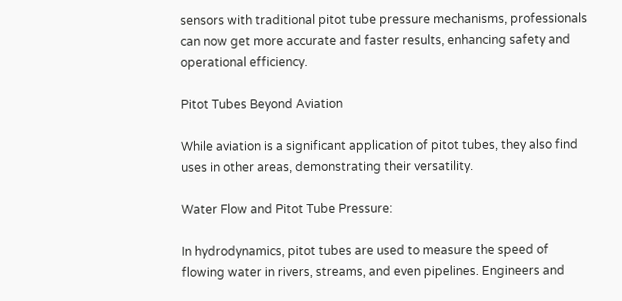sensors with traditional pitot tube pressure mechanisms, professionals can now get more accurate and faster results, enhancing safety and operational efficiency.

Pitot Tubes Beyond Aviation

While aviation is a significant application of pitot tubes, they also find uses in other areas, demonstrating their versatility.

Water Flow and Pitot Tube Pressure:

In hydrodynamics, pitot tubes are used to measure the speed of flowing water in rivers, streams, and even pipelines. Engineers and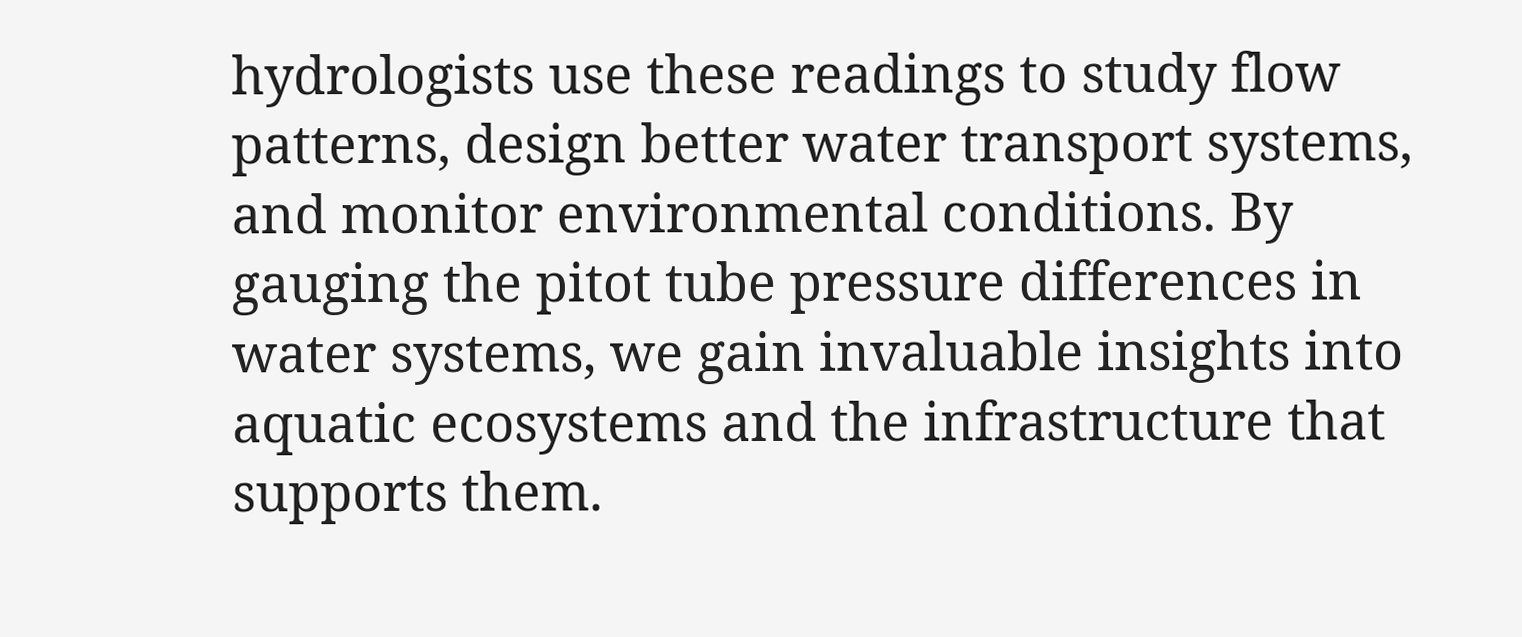hydrologists use these readings to study flow patterns, design better water transport systems, and monitor environmental conditions. By gauging the pitot tube pressure differences in water systems, we gain invaluable insights into aquatic ecosystems and the infrastructure that supports them.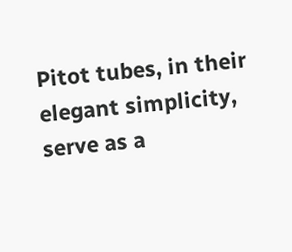Pitot tubes, in their elegant simplicity, serve as a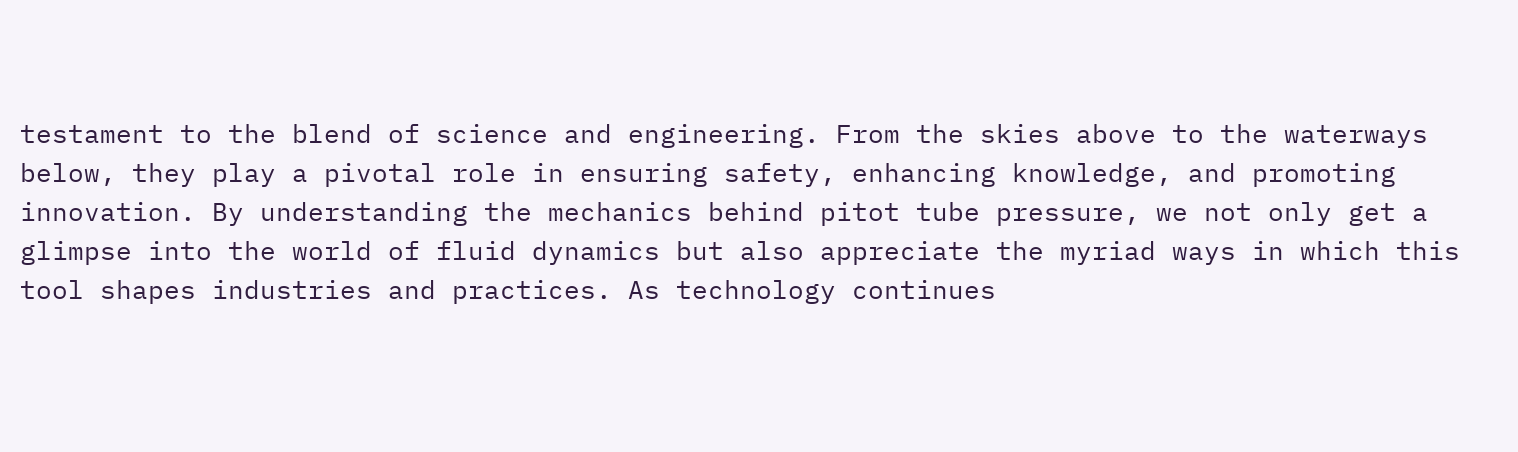testament to the blend of science and engineering. From the skies above to the waterways below, they play a pivotal role in ensuring safety, enhancing knowledge, and promoting innovation. By understanding the mechanics behind pitot tube pressure, we not only get a glimpse into the world of fluid dynamics but also appreciate the myriad ways in which this tool shapes industries and practices. As technology continues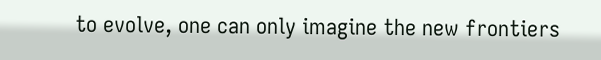to evolve, one can only imagine the new frontiers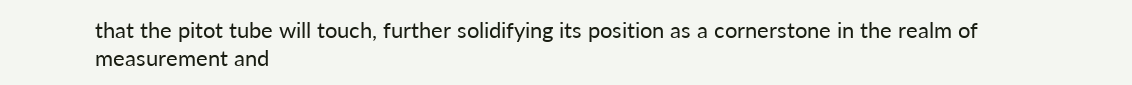that the pitot tube will touch, further solidifying its position as a cornerstone in the realm of measurement and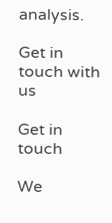analysis.

Get in touch with us

Get in touch

We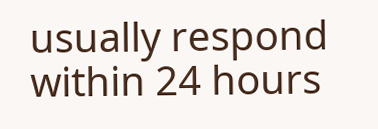usually respond within 24 hours